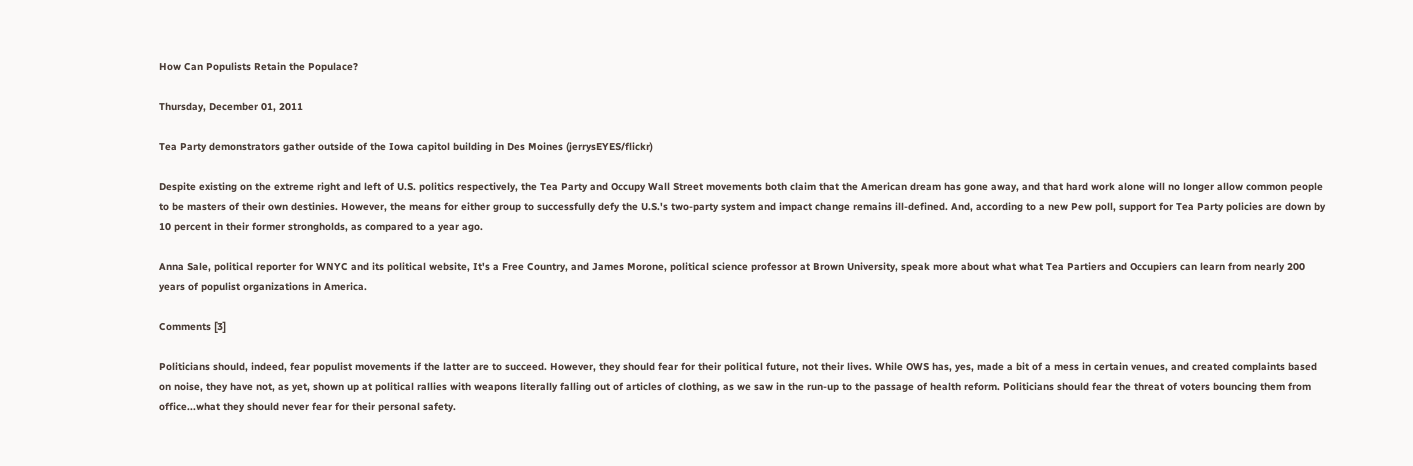How Can Populists Retain the Populace?

Thursday, December 01, 2011

Tea Party demonstrators gather outside of the Iowa capitol building in Des Moines (jerrysEYES/flickr)

Despite existing on the extreme right and left of U.S. politics respectively, the Tea Party and Occupy Wall Street movements both claim that the American dream has gone away, and that hard work alone will no longer allow common people to be masters of their own destinies. However, the means for either group to successfully defy the U.S.'s two-party system and impact change remains ill-defined. And, according to a new Pew poll, support for Tea Party policies are down by 10 percent in their former strongholds, as compared to a year ago.

Anna Sale, political reporter for WNYC and its political website, It's a Free Country, and James Morone, political science professor at Brown University, speak more about what what Tea Partiers and Occupiers can learn from nearly 200 years of populist organizations in America.

Comments [3]

Politicians should, indeed, fear populist movements if the latter are to succeed. However, they should fear for their political future, not their lives. While OWS has, yes, made a bit of a mess in certain venues, and created complaints based on noise, they have not, as yet, shown up at political rallies with weapons literally falling out of articles of clothing, as we saw in the run-up to the passage of health reform. Politicians should fear the threat of voters bouncing them from office...what they should never fear for their personal safety.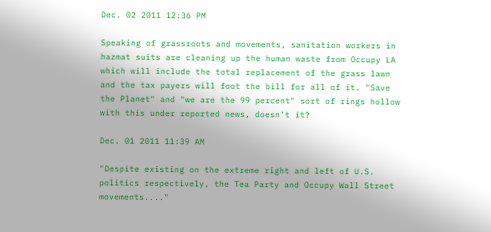Dec. 02 2011 12:36 PM

Speaking of grassroots and movements, sanitation workers in hazmat suits are cleaning up the human waste from Occupy LA which will include the total replacement of the grass lawn and the tax payers will foot the bill for all of it. "Save the Planet" and "we are the 99 percent" sort of rings hollow with this under reported news, doesn't it?

Dec. 01 2011 11:39 AM

"Despite existing on the extreme right and left of U.S. politics respectively, the Tea Party and Occupy Wall Street movements...."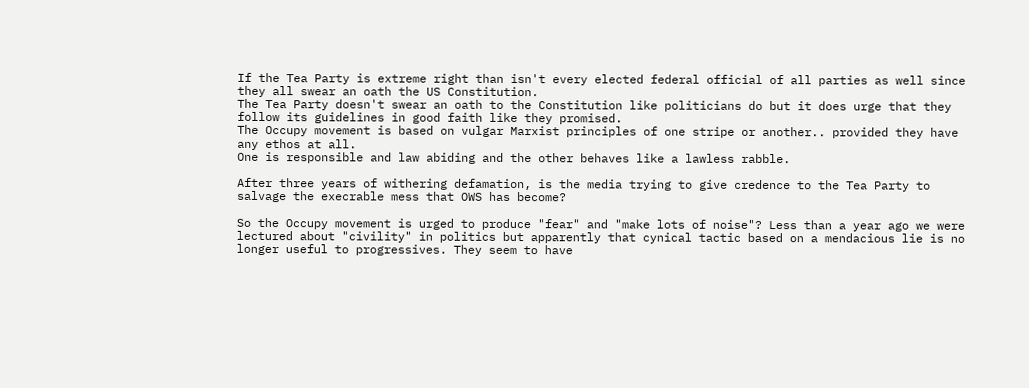If the Tea Party is extreme right than isn't every elected federal official of all parties as well since they all swear an oath the US Constitution.
The Tea Party doesn't swear an oath to the Constitution like politicians do but it does urge that they follow its guidelines in good faith like they promised.
The Occupy movement is based on vulgar Marxist principles of one stripe or another.. provided they have any ethos at all.
One is responsible and law abiding and the other behaves like a lawless rabble.

After three years of withering defamation, is the media trying to give credence to the Tea Party to salvage the execrable mess that OWS has become?

So the Occupy movement is urged to produce "fear" and "make lots of noise"? Less than a year ago we were lectured about "civility" in politics but apparently that cynical tactic based on a mendacious lie is no longer useful to progressives. They seem to have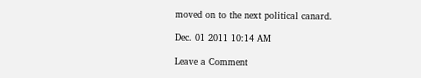moved on to the next political canard.

Dec. 01 2011 10:14 AM

Leave a Comment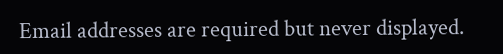Email addresses are required but never displayed.